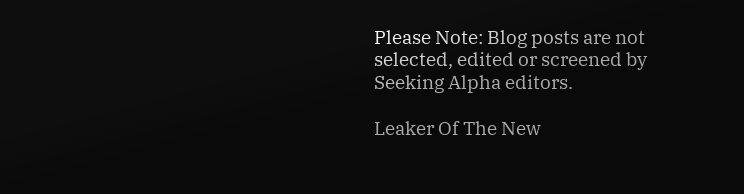Please Note: Blog posts are not selected, edited or screened by Seeking Alpha editors.

Leaker Of The New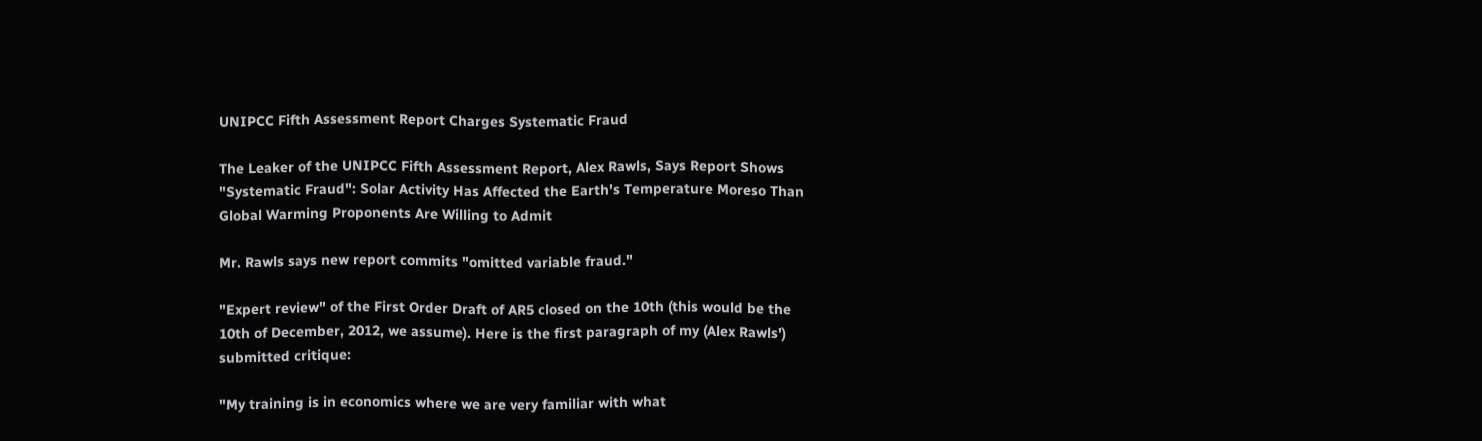UNIPCC Fifth Assessment Report Charges Systematic Fraud

The Leaker of the UNIPCC Fifth Assessment Report, Alex Rawls, Says Report Shows "Systematic Fraud": Solar Activity Has Affected the Earth's Temperature Moreso Than Global Warming Proponents Are Willing to Admit

Mr. Rawls says new report commits "omitted variable fraud."

"Expert review" of the First Order Draft of AR5 closed on the 10th (this would be the 10th of December, 2012, we assume). Here is the first paragraph of my (Alex Rawls') submitted critique:

"My training is in economics where we are very familiar with what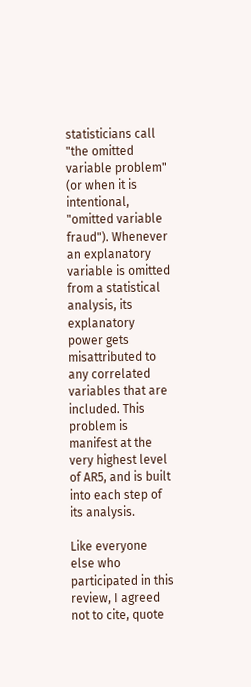statisticians call "the omitted variable problem" (or when it is intentional, "omitted variable fraud"). Whenever an explanatory variable is omitted from a statistical analysis, its explanatory power gets misattributed to any correlated variables that are included. This problem is manifest at the very highest level of AR5, and is built into each step of its analysis.

Like everyone else who participated in this review, I agreed not to cite, quote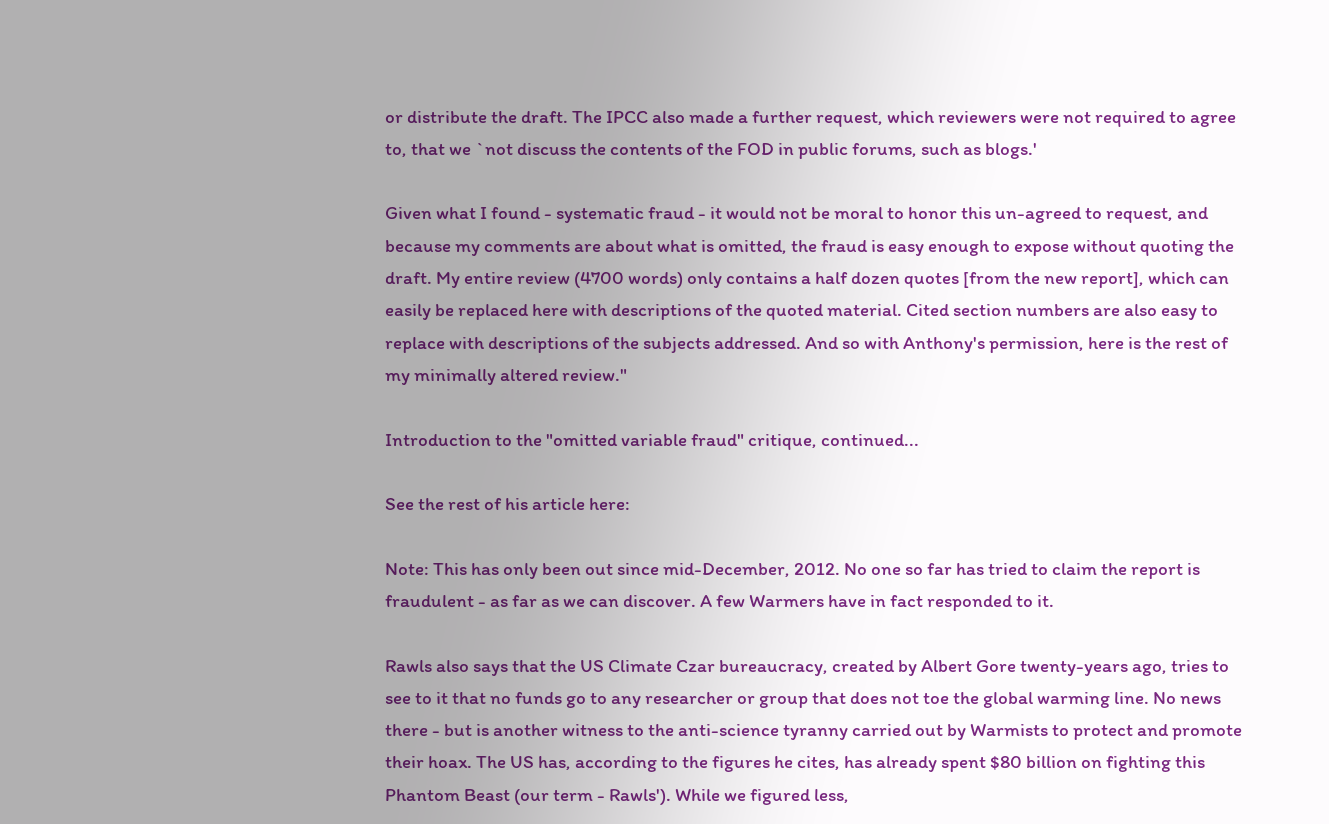or distribute the draft. The IPCC also made a further request, which reviewers were not required to agree to, that we `not discuss the contents of the FOD in public forums, such as blogs.'

Given what I found - systematic fraud - it would not be moral to honor this un-agreed to request, and because my comments are about what is omitted, the fraud is easy enough to expose without quoting the draft. My entire review (4700 words) only contains a half dozen quotes [from the new report], which can easily be replaced here with descriptions of the quoted material. Cited section numbers are also easy to replace with descriptions of the subjects addressed. And so with Anthony's permission, here is the rest of my minimally altered review."

Introduction to the "omitted variable fraud" critique, continued...

See the rest of his article here:

Note: This has only been out since mid-December, 2012. No one so far has tried to claim the report is fraudulent - as far as we can discover. A few Warmers have in fact responded to it.

Rawls also says that the US Climate Czar bureaucracy, created by Albert Gore twenty-years ago, tries to see to it that no funds go to any researcher or group that does not toe the global warming line. No news there - but is another witness to the anti-science tyranny carried out by Warmists to protect and promote their hoax. The US has, according to the figures he cites, has already spent $80 billion on fighting this Phantom Beast (our term - Rawls'). While we figured less,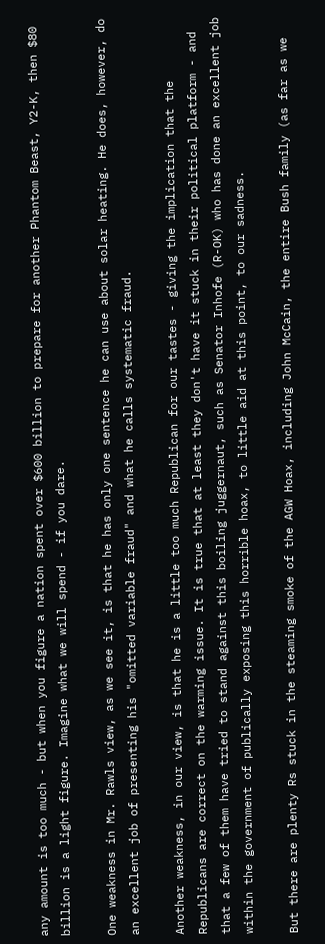any amount is too much - but when you figure a nation spent over $600 billion to prepare for another Phantom Beast, Y2-K, then $80 billion is a light figure. Imagine what we will spend - if you dare.

One weakness in Mr. Rawls view, as we see it, is that he has only one sentence he can use about solar heating. He does, however, do an excellent job of presenting his "omitted variable fraud" and what he calls systematic fraud.

Another weakness, in our view, is that he is a little too much Republican for our tastes - giving the implication that the Republicans are correct on the warming issue. It is true that at least they don't have it stuck in their political platform - and that a few of them have tried to stand against this boiling juggernaut, such as Senator Inhofe (R-OK) who has done an excellent job within the government of publically exposing this horrible hoax, to little aid at this point, to our sadness.

But there are plenty Rs stuck in the steaming smoke of the AGW Hoax, including John McCain, the entire Bush family (as far as we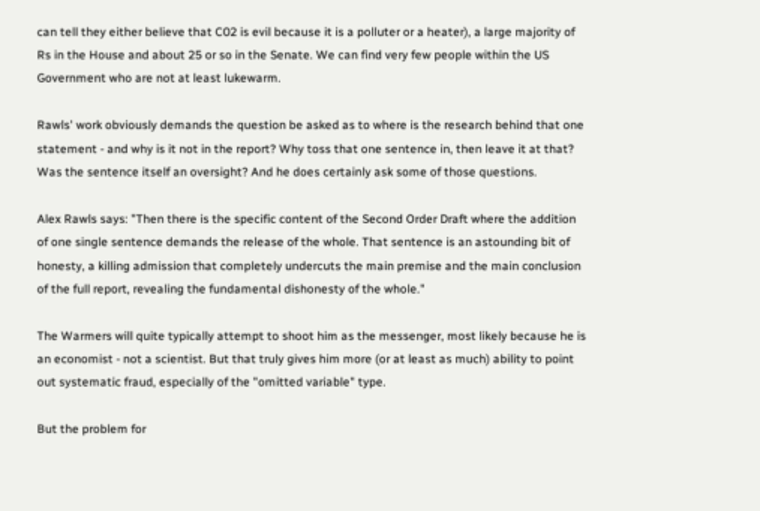can tell they either believe that C02 is evil because it is a polluter or a heater), a large majority of Rs in the House and about 25 or so in the Senate. We can find very few people within the US Government who are not at least lukewarm.

Rawls' work obviously demands the question be asked as to where is the research behind that one statement - and why is it not in the report? Why toss that one sentence in, then leave it at that? Was the sentence itself an oversight? And he does certainly ask some of those questions.

Alex Rawls says: "Then there is the specific content of the Second Order Draft where the addition of one single sentence demands the release of the whole. That sentence is an astounding bit of honesty, a killing admission that completely undercuts the main premise and the main conclusion of the full report, revealing the fundamental dishonesty of the whole."

The Warmers will quite typically attempt to shoot him as the messenger, most likely because he is an economist - not a scientist. But that truly gives him more (or at least as much) ability to point out systematic fraud, especially of the "omitted variable" type.

But the problem for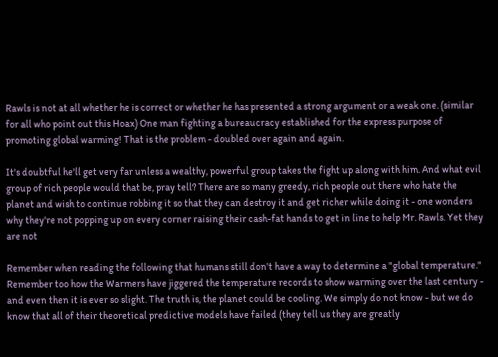Rawls is not at all whether he is correct or whether he has presented a strong argument or a weak one. (similar for all who point out this Hoax) One man fighting a bureaucracy established for the express purpose of promoting global warming! That is the problem - doubled over again and again.

It's doubtful he'll get very far unless a wealthy, powerful group takes the fight up along with him. And what evil group of rich people would that be, pray tell? There are so many greedy, rich people out there who hate the planet and wish to continue robbing it so that they can destroy it and get richer while doing it - one wonders why they're not popping up on every corner raising their cash-fat hands to get in line to help Mr. Rawls. Yet they are not

Remember when reading the following that humans still don't have a way to determine a "global temperature." Remember too how the Warmers have jiggered the temperature records to show warming over the last century - and even then it is ever so slight. The truth is, the planet could be cooling. We simply do not know - but we do know that all of their theoretical predictive models have failed (they tell us they are greatly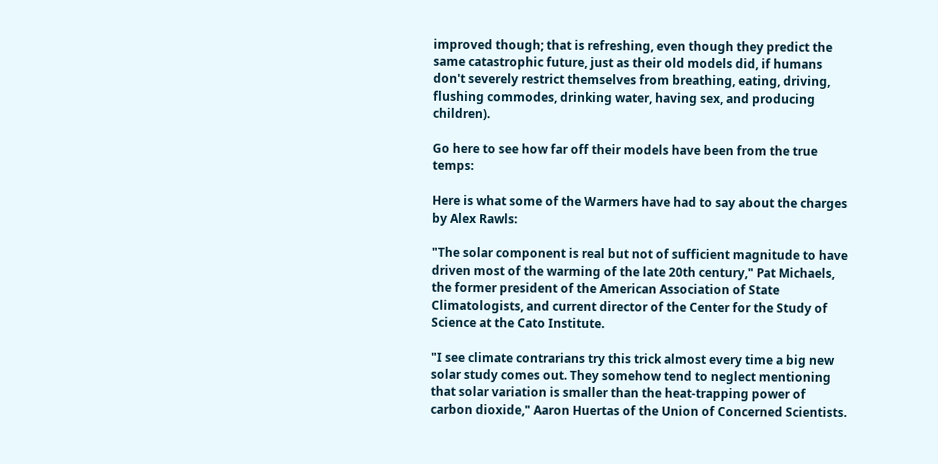improved though; that is refreshing, even though they predict the same catastrophic future, just as their old models did, if humans don't severely restrict themselves from breathing, eating, driving, flushing commodes, drinking water, having sex, and producing children).

Go here to see how far off their models have been from the true temps:

Here is what some of the Warmers have had to say about the charges by Alex Rawls:

"The solar component is real but not of sufficient magnitude to have driven most of the warming of the late 20th century," Pat Michaels, the former president of the American Association of State Climatologists, and current director of the Center for the Study of Science at the Cato Institute.

"I see climate contrarians try this trick almost every time a big new solar study comes out. They somehow tend to neglect mentioning that solar variation is smaller than the heat-trapping power of carbon dioxide," Aaron Huertas of the Union of Concerned Scientists.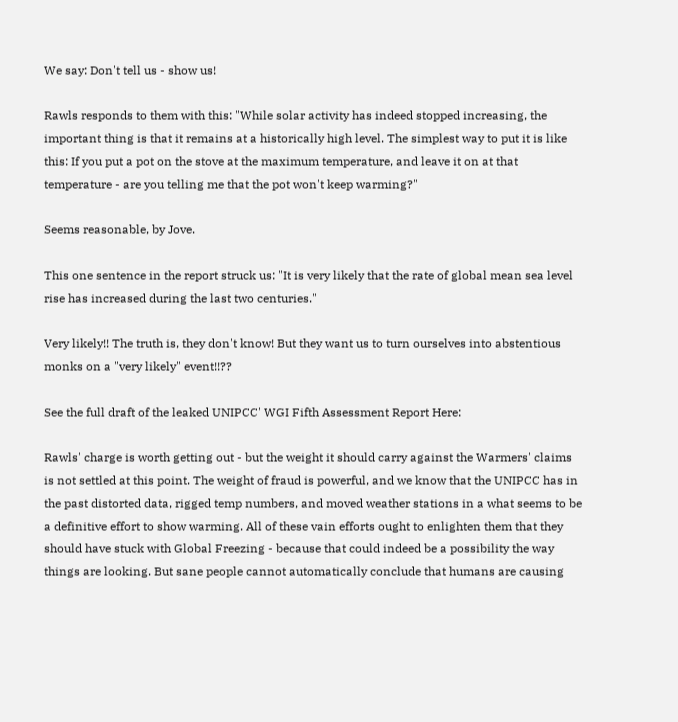We say: Don't tell us - show us!

Rawls responds to them with this: "While solar activity has indeed stopped increasing, the important thing is that it remains at a historically high level. The simplest way to put it is like this: If you put a pot on the stove at the maximum temperature, and leave it on at that temperature - are you telling me that the pot won't keep warming?"

Seems reasonable, by Jove.

This one sentence in the report struck us: "It is very likely that the rate of global mean sea level rise has increased during the last two centuries."

Very likely!! The truth is, they don't know! But they want us to turn ourselves into abstentious monks on a "very likely" event!!??

See the full draft of the leaked UNIPCC' WGI Fifth Assessment Report Here:

Rawls' charge is worth getting out - but the weight it should carry against the Warmers' claims is not settled at this point. The weight of fraud is powerful, and we know that the UNIPCC has in the past distorted data, rigged temp numbers, and moved weather stations in a what seems to be a definitive effort to show warming. All of these vain efforts ought to enlighten them that they should have stuck with Global Freezing - because that could indeed be a possibility the way things are looking. But sane people cannot automatically conclude that humans are causing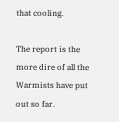that cooling.

The report is the more dire of all the Warmists have put out so far.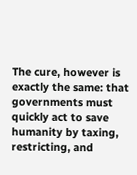The cure, however is exactly the same: that governments must quickly act to save humanity by taxing, restricting, and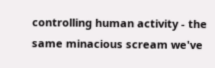controlling human activity - the same minacious scream we've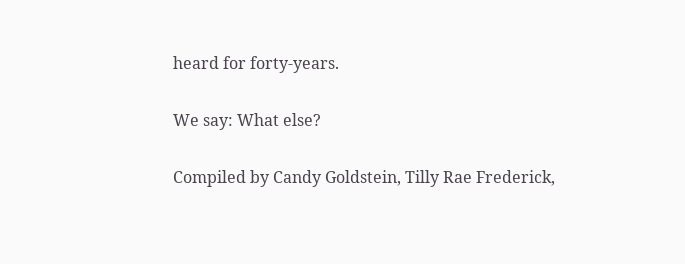heard for forty-years.

We say: What else?

Compiled by Candy Goldstein, Tilly Rae Frederick,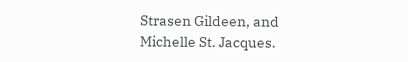Strasen Gildeen, and Michelle St. Jacques.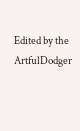Edited by the ArtfulDodger